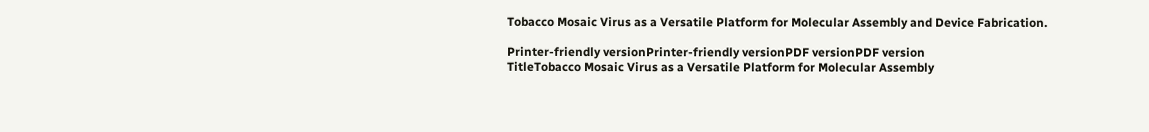Tobacco Mosaic Virus as a Versatile Platform for Molecular Assembly and Device Fabrication.

Printer-friendly versionPrinter-friendly versionPDF versionPDF version
TitleTobacco Mosaic Virus as a Versatile Platform for Molecular Assembly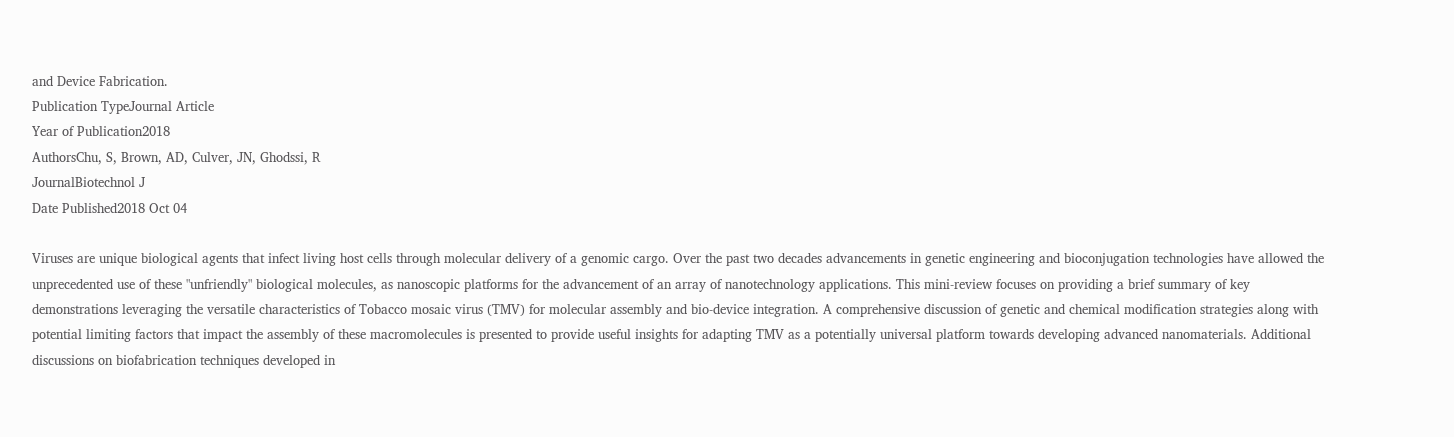and Device Fabrication.
Publication TypeJournal Article
Year of Publication2018
AuthorsChu, S, Brown, AD, Culver, JN, Ghodssi, R
JournalBiotechnol J
Date Published2018 Oct 04

Viruses are unique biological agents that infect living host cells through molecular delivery of a genomic cargo. Over the past two decades advancements in genetic engineering and bioconjugation technologies have allowed the unprecedented use of these "unfriendly" biological molecules, as nanoscopic platforms for the advancement of an array of nanotechnology applications. This mini-review focuses on providing a brief summary of key demonstrations leveraging the versatile characteristics of Tobacco mosaic virus (TMV) for molecular assembly and bio-device integration. A comprehensive discussion of genetic and chemical modification strategies along with potential limiting factors that impact the assembly of these macromolecules is presented to provide useful insights for adapting TMV as a potentially universal platform towards developing advanced nanomaterials. Additional discussions on biofabrication techniques developed in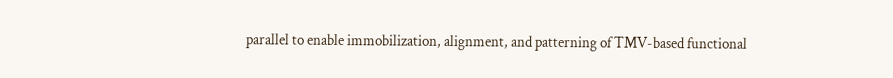parallel to enable immobilization, alignment, and patterning of TMV-based functional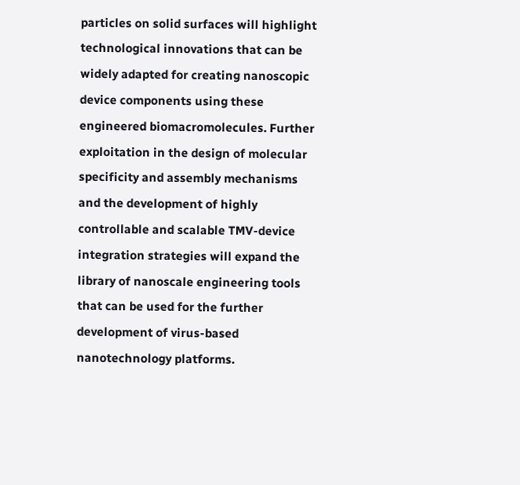particles on solid surfaces will highlight technological innovations that can be widely adapted for creating nanoscopic device components using these engineered biomacromolecules. Further exploitation in the design of molecular specificity and assembly mechanisms and the development of highly controllable and scalable TMV-device integration strategies will expand the library of nanoscale engineering tools that can be used for the further development of virus-based nanotechnology platforms.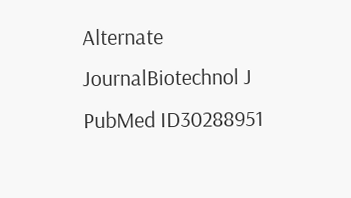Alternate JournalBiotechnol J
PubMed ID30288951